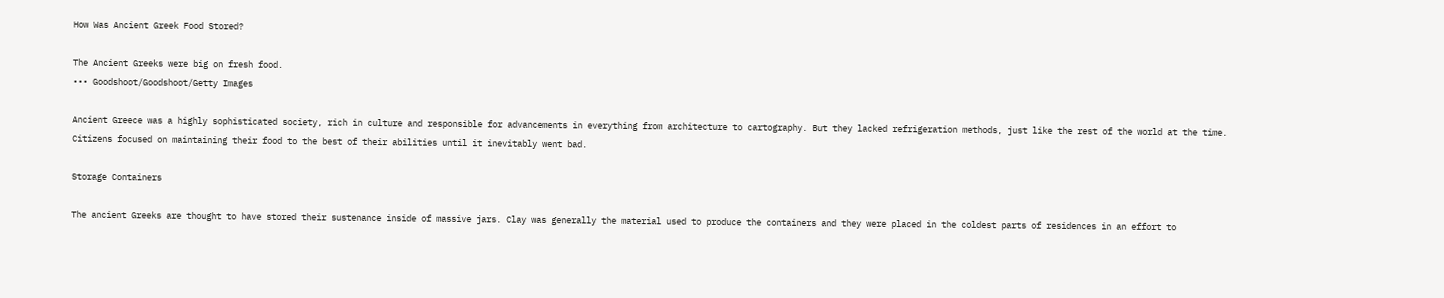How Was Ancient Greek Food Stored?

The Ancient Greeks were big on fresh food.
••• Goodshoot/Goodshoot/Getty Images

Ancient Greece was a highly sophisticated society, rich in culture and responsible for advancements in everything from architecture to cartography. But they lacked refrigeration methods, just like the rest of the world at the time. Citizens focused on maintaining their food to the best of their abilities until it inevitably went bad.

Storage Containers

The ancient Greeks are thought to have stored their sustenance inside of massive jars. Clay was generally the material used to produce the containers and they were placed in the coldest parts of residences in an effort to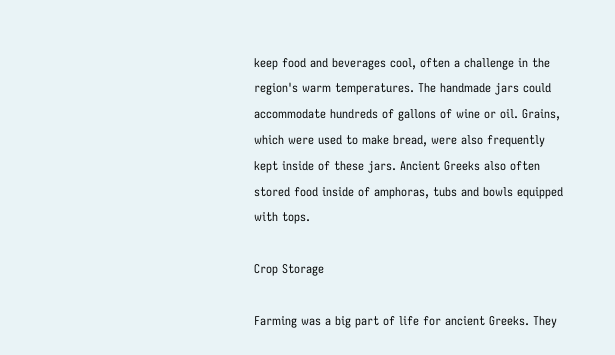keep food and beverages cool, often a challenge in the region's warm temperatures. The handmade jars could accommodate hundreds of gallons of wine or oil. Grains, which were used to make bread, were also frequently kept inside of these jars. Ancient Greeks also often stored food inside of amphoras, tubs and bowls equipped with tops.

Crop Storage

Farming was a big part of life for ancient Greeks. They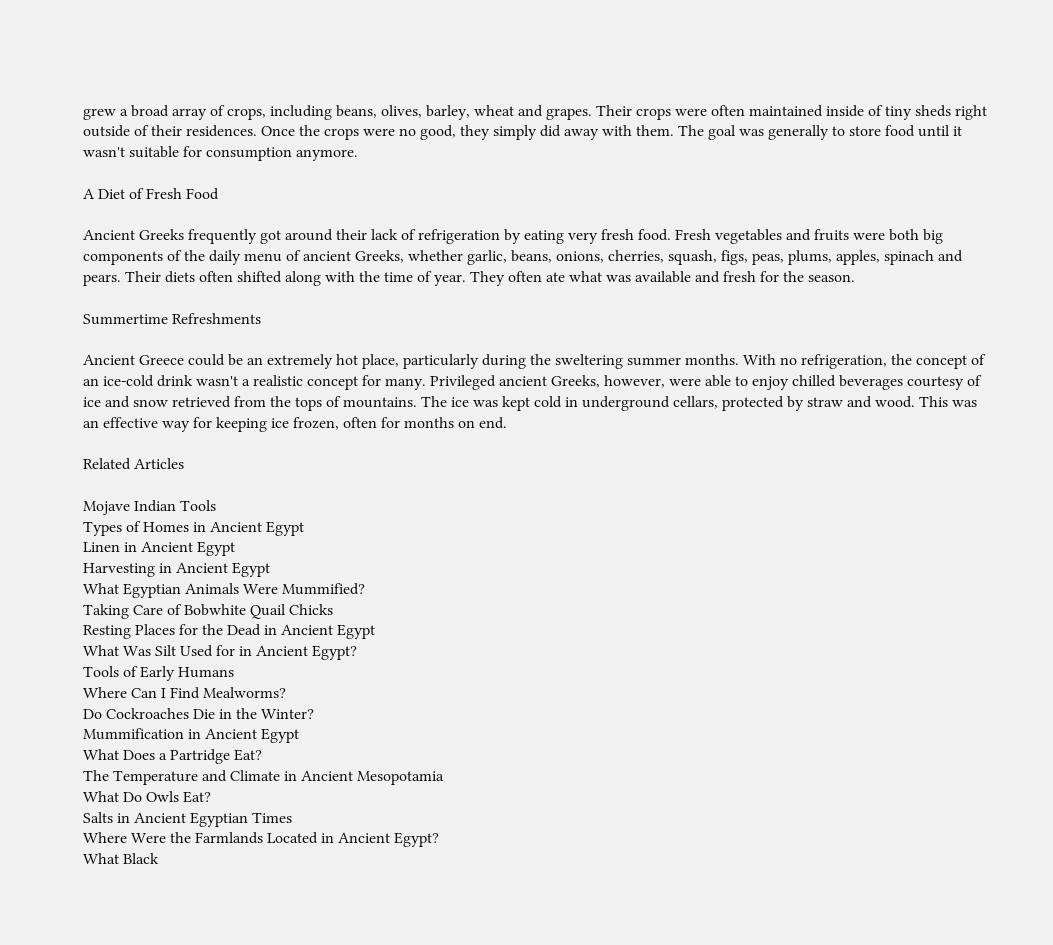grew a broad array of crops, including beans, olives, barley, wheat and grapes. Their crops were often maintained inside of tiny sheds right outside of their residences. Once the crops were no good, they simply did away with them. The goal was generally to store food until it wasn't suitable for consumption anymore.

A Diet of Fresh Food

Ancient Greeks frequently got around their lack of refrigeration by eating very fresh food. Fresh vegetables and fruits were both big components of the daily menu of ancient Greeks, whether garlic, beans, onions, cherries, squash, figs, peas, plums, apples, spinach and pears. Their diets often shifted along with the time of year. They often ate what was available and fresh for the season.

Summertime Refreshments

Ancient Greece could be an extremely hot place, particularly during the sweltering summer months. With no refrigeration, the concept of an ice-cold drink wasn't a realistic concept for many. Privileged ancient Greeks, however, were able to enjoy chilled beverages courtesy of ice and snow retrieved from the tops of mountains. The ice was kept cold in underground cellars, protected by straw and wood. This was an effective way for keeping ice frozen, often for months on end.

Related Articles

Mojave Indian Tools
Types of Homes in Ancient Egypt
Linen in Ancient Egypt
Harvesting in Ancient Egypt
What Egyptian Animals Were Mummified?
Taking Care of Bobwhite Quail Chicks
Resting Places for the Dead in Ancient Egypt
What Was Silt Used for in Ancient Egypt?
Tools of Early Humans
Where Can I Find Mealworms?
Do Cockroaches Die in the Winter?
Mummification in Ancient Egypt
What Does a Partridge Eat?
The Temperature and Climate in Ancient Mesopotamia
What Do Owls Eat?
Salts in Ancient Egyptian Times
Where Were the Farmlands Located in Ancient Egypt?
What Black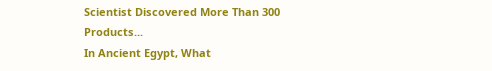Scientist Discovered More Than 300 Products...
In Ancient Egypt, What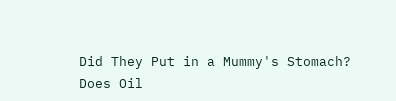Did They Put in a Mummy's Stomach?
Does Oil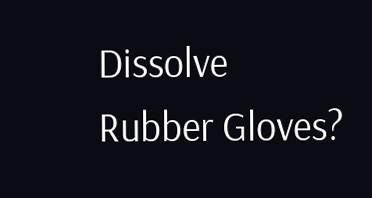Dissolve Rubber Gloves?